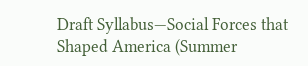Draft Syllabus—Social Forces that Shaped America (Summer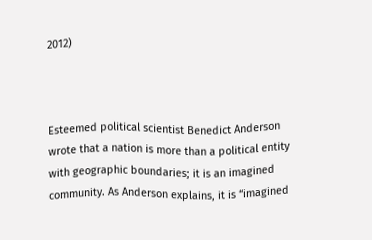2012)



Esteemed political scientist Benedict Anderson wrote that a nation is more than a political entity with geographic boundaries; it is an imagined community. As Anderson explains, it is “imagined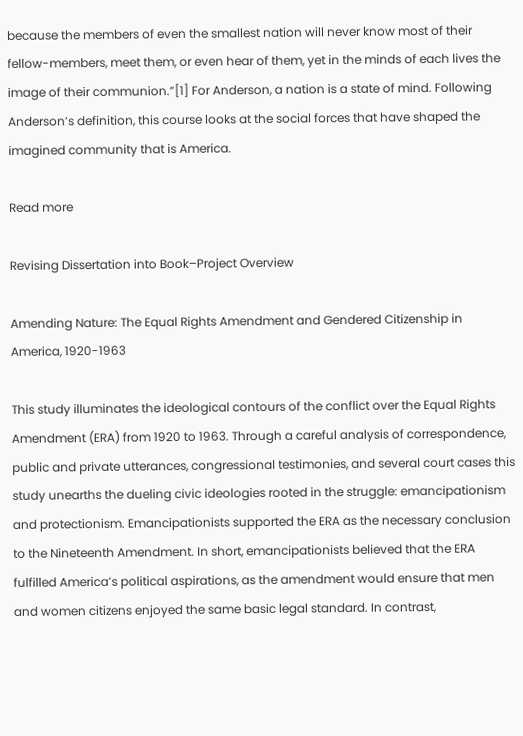because the members of even the smallest nation will never know most of their fellow-members, meet them, or even hear of them, yet in the minds of each lives the image of their communion.”[1] For Anderson, a nation is a state of mind. Following Anderson’s definition, this course looks at the social forces that have shaped the imagined community that is America.

Read more

Revising Dissertation into Book–Project Overview

Amending Nature: The Equal Rights Amendment and Gendered Citizenship in America, 1920-1963

This study illuminates the ideological contours of the conflict over the Equal Rights Amendment (ERA) from 1920 to 1963. Through a careful analysis of correspondence, public and private utterances, congressional testimonies, and several court cases this study unearths the dueling civic ideologies rooted in the struggle: emancipationism and protectionism. Emancipationists supported the ERA as the necessary conclusion to the Nineteenth Amendment. In short, emancipationists believed that the ERA fulfilled America’s political aspirations, as the amendment would ensure that men and women citizens enjoyed the same basic legal standard. In contrast,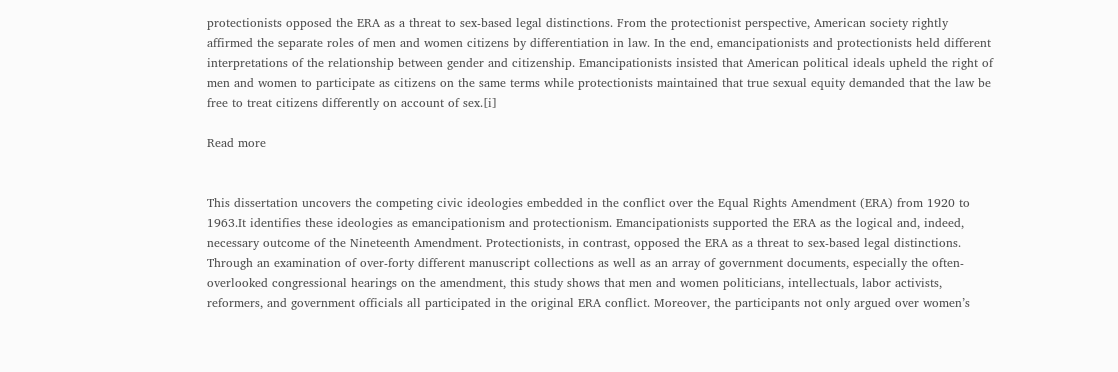protectionists opposed the ERA as a threat to sex-based legal distinctions. From the protectionist perspective, American society rightly affirmed the separate roles of men and women citizens by differentiation in law. In the end, emancipationists and protectionists held different interpretations of the relationship between gender and citizenship. Emancipationists insisted that American political ideals upheld the right of men and women to participate as citizens on the same terms while protectionists maintained that true sexual equity demanded that the law be free to treat citizens differently on account of sex.[i]

Read more


This dissertation uncovers the competing civic ideologies embedded in the conflict over the Equal Rights Amendment (ERA) from 1920 to 1963.It identifies these ideologies as emancipationism and protectionism. Emancipationists supported the ERA as the logical and, indeed, necessary outcome of the Nineteenth Amendment. Protectionists, in contrast, opposed the ERA as a threat to sex-based legal distinctions. Through an examination of over-forty different manuscript collections as well as an array of government documents, especially the often-overlooked congressional hearings on the amendment, this study shows that men and women politicians, intellectuals, labor activists, reformers, and government officials all participated in the original ERA conflict. Moreover, the participants not only argued over women’s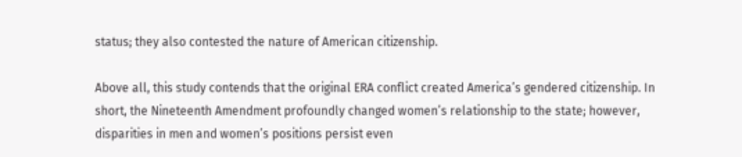status; they also contested the nature of American citizenship.

Above all, this study contends that the original ERA conflict created America’s gendered citizenship. In short, the Nineteenth Amendment profoundly changed women’s relationship to the state; however, disparities in men and women’s positions persist even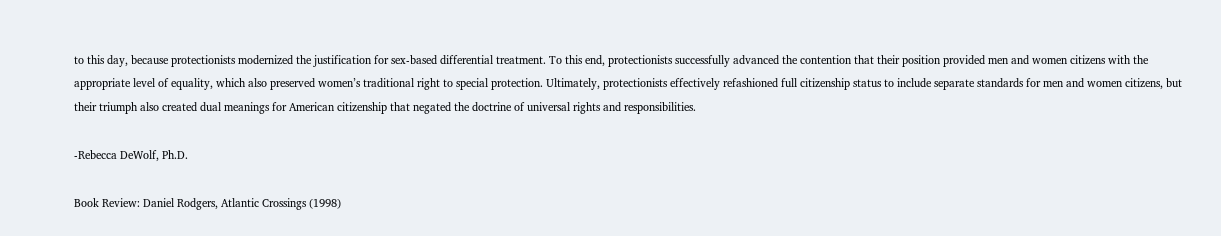to this day, because protectionists modernized the justification for sex-based differential treatment. To this end, protectionists successfully advanced the contention that their position provided men and women citizens with the appropriate level of equality, which also preserved women’s traditional right to special protection. Ultimately, protectionists effectively refashioned full citizenship status to include separate standards for men and women citizens, but their triumph also created dual meanings for American citizenship that negated the doctrine of universal rights and responsibilities.

-Rebecca DeWolf, Ph.D.

Book Review: Daniel Rodgers, Atlantic Crossings (1998)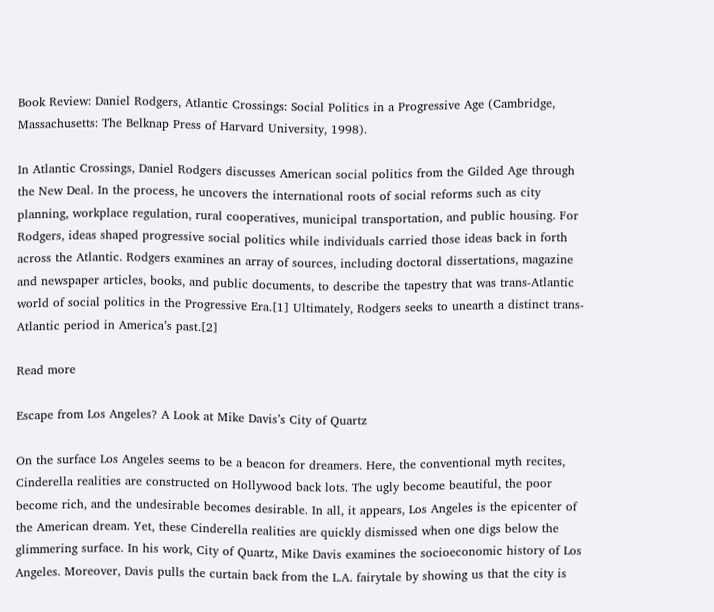Book Review: Daniel Rodgers, Atlantic Crossings: Social Politics in a Progressive Age (Cambridge, Massachusetts: The Belknap Press of Harvard University, 1998).

In Atlantic Crossings, Daniel Rodgers discusses American social politics from the Gilded Age through the New Deal. In the process, he uncovers the international roots of social reforms such as city planning, workplace regulation, rural cooperatives, municipal transportation, and public housing. For Rodgers, ideas shaped progressive social politics while individuals carried those ideas back in forth across the Atlantic. Rodgers examines an array of sources, including doctoral dissertations, magazine and newspaper articles, books, and public documents, to describe the tapestry that was trans-Atlantic world of social politics in the Progressive Era.[1] Ultimately, Rodgers seeks to unearth a distinct trans-Atlantic period in America’s past.[2]

Read more

Escape from Los Angeles? A Look at Mike Davis’s City of Quartz

On the surface Los Angeles seems to be a beacon for dreamers. Here, the conventional myth recites, Cinderella realities are constructed on Hollywood back lots. The ugly become beautiful, the poor become rich, and the undesirable becomes desirable. In all, it appears, Los Angeles is the epicenter of the American dream. Yet, these Cinderella realities are quickly dismissed when one digs below the glimmering surface. In his work, City of Quartz, Mike Davis examines the socioeconomic history of Los Angeles. Moreover, Davis pulls the curtain back from the L.A. fairytale by showing us that the city is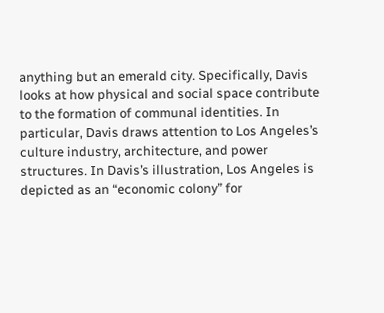anything but an emerald city. Specifically, Davis looks at how physical and social space contribute to the formation of communal identities. In particular, Davis draws attention to Los Angeles’s culture industry, architecture, and power structures. In Davis’s illustration, Los Angeles is depicted as an “economic colony” for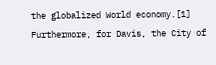the globalized World economy.[1] Furthermore, for Davis, the City of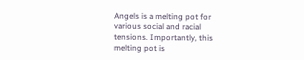Angels is a melting pot for various social and racial tensions. Importantly, this melting pot is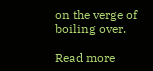on the verge of boiling over.

Read more